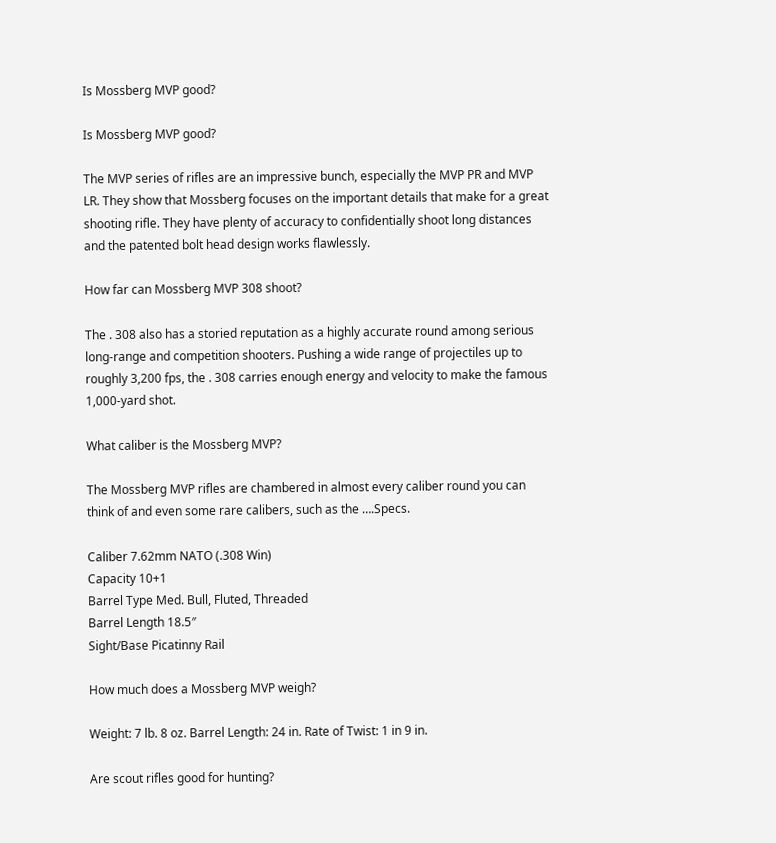Is Mossberg MVP good?

Is Mossberg MVP good?

The MVP series of rifles are an impressive bunch, especially the MVP PR and MVP LR. They show that Mossberg focuses on the important details that make for a great shooting rifle. They have plenty of accuracy to confidentially shoot long distances and the patented bolt head design works flawlessly.

How far can Mossberg MVP 308 shoot?

The . 308 also has a storied reputation as a highly accurate round among serious long-range and competition shooters. Pushing a wide range of projectiles up to roughly 3,200 fps, the . 308 carries enough energy and velocity to make the famous 1,000-yard shot.

What caliber is the Mossberg MVP?

The Mossberg MVP rifles are chambered in almost every caliber round you can think of and even some rare calibers, such as the ….Specs.

Caliber 7.62mm NATO (.308 Win)
Capacity 10+1
Barrel Type Med. Bull, Fluted, Threaded
Barrel Length 18.5″
Sight/Base Picatinny Rail

How much does a Mossberg MVP weigh?

Weight: 7 lb. 8 oz. Barrel Length: 24 in. Rate of Twist: 1 in 9 in.

Are scout rifles good for hunting?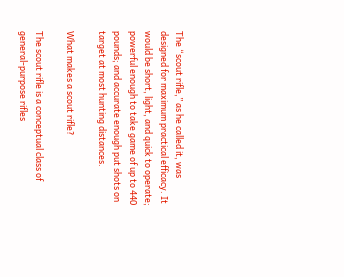The “scout rifle,” as he called it, was designed for maximum practical efficacy. It would be short, light, and quick to operate; powerful enough to take game of up to 440 pounds; and accurate enough put shots on target at most hunting distances.

What makes a scout rifle?

The scout rifle is a conceptual class of general-purpose rifles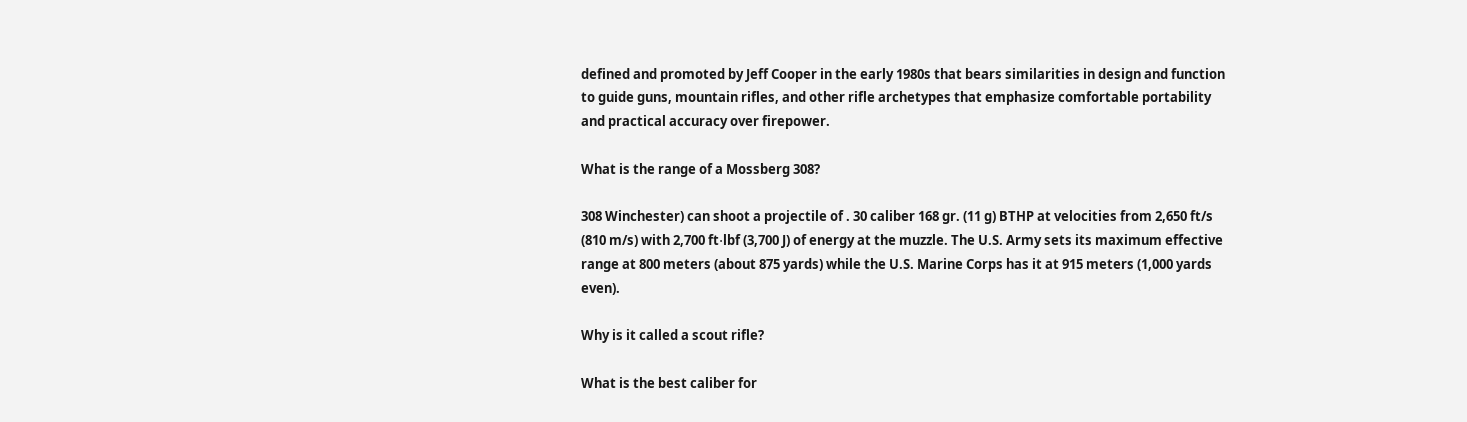defined and promoted by Jeff Cooper in the early 1980s that bears similarities in design and function to guide guns, mountain rifles, and other rifle archetypes that emphasize comfortable portability and practical accuracy over firepower.

What is the range of a Mossberg 308?

308 Winchester) can shoot a projectile of . 30 caliber 168 gr. (11 g) BTHP at velocities from 2,650 ft/s (810 m/s) with 2,700 ft⋅lbf (3,700 J) of energy at the muzzle. The U.S. Army sets its maximum effective range at 800 meters (about 875 yards) while the U.S. Marine Corps has it at 915 meters (1,000 yards even).

Why is it called a scout rifle?

What is the best caliber for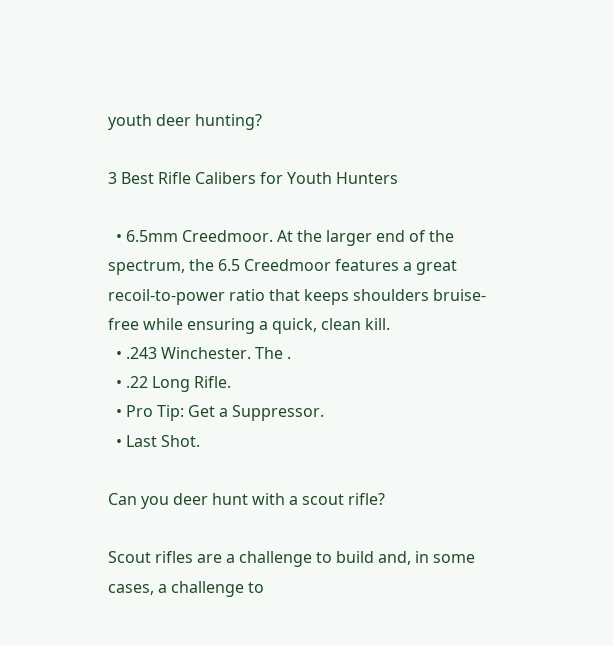youth deer hunting?

3 Best Rifle Calibers for Youth Hunters

  • 6.5mm Creedmoor. At the larger end of the spectrum, the 6.5 Creedmoor features a great recoil-to-power ratio that keeps shoulders bruise-free while ensuring a quick, clean kill.
  • .243 Winchester. The .
  • .22 Long Rifle.
  • Pro Tip: Get a Suppressor.
  • Last Shot.

Can you deer hunt with a scout rifle?

Scout rifles are a challenge to build and, in some cases, a challenge to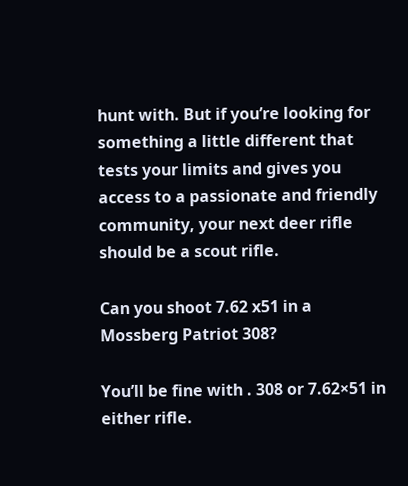hunt with. But if you’re looking for something a little different that tests your limits and gives you access to a passionate and friendly community, your next deer rifle should be a scout rifle.

Can you shoot 7.62 x51 in a Mossberg Patriot 308?

You’ll be fine with . 308 or 7.62×51 in either rifle.